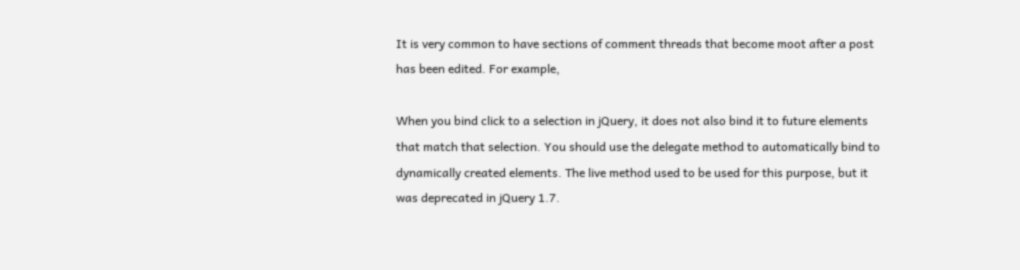It is very common to have sections of comment threads that become moot after a post has been edited. For example,

When you bind click to a selection in jQuery, it does not also bind it to future elements that match that selection. You should use the delegate method to automatically bind to dynamically created elements. The live method used to be used for this purpose, but it was deprecated in jQuery 1.7.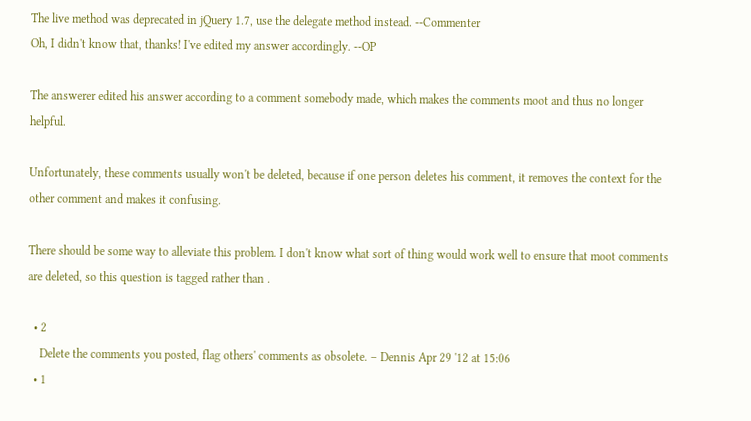The live method was deprecated in jQuery 1.7, use the delegate method instead. --Commenter
Oh, I didn't know that, thanks! I've edited my answer accordingly. --OP

The answerer edited his answer according to a comment somebody made, which makes the comments moot and thus no longer helpful.

Unfortunately, these comments usually won't be deleted, because if one person deletes his comment, it removes the context for the other comment and makes it confusing.

There should be some way to alleviate this problem. I don't know what sort of thing would work well to ensure that moot comments are deleted, so this question is tagged rather than .

  • 2
    Delete the comments you posted, flag others' comments as obsolete. – Dennis Apr 29 '12 at 15:06
  • 1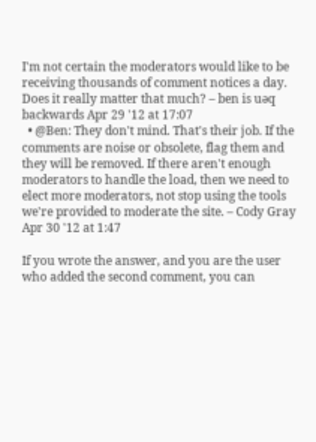I'm not certain the moderators would like to be receiving thousands of comment notices a day. Does it really matter that much? – ben is uǝq backwards Apr 29 '12 at 17:07
  • @Ben: They don't mind. That's their job. If the comments are noise or obsolete, flag them and they will be removed. If there aren't enough moderators to handle the load, then we need to elect more moderators, not stop using the tools we're provided to moderate the site. – Cody Gray Apr 30 '12 at 1:47

If you wrote the answer, and you are the user who added the second comment, you can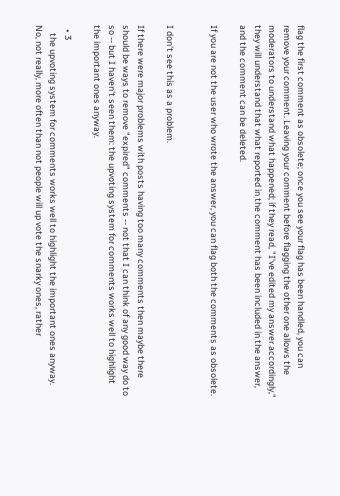flag the first comment as obsolete; once you see your flag has been handled, you can remove your comment. Leaving your comment before flagging the other one allows the moderators to understand what happened; if they read, "I've edited my answer accordingly," they will understand that what reported in the comment has been included in the answer, and the comment can be deleted.

If you are not the user who wrote the answer, you can flag both the comments as obsolete.


I don't see this as a problem.

If there were major problems with posts having too many comments then maybe there should be ways to remove "expired" comments -- not that I can think of any good way do to so -- but I haven't seen them: the upvoting system for comments works well to highlight the important ones anyway.

  • 3
    the upvoting system for comments works well to highlight the important ones anyway. No, not really, more often than not people will up vote the snarky ones, rather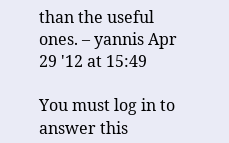than the useful ones. – yannis Apr 29 '12 at 15:49

You must log in to answer this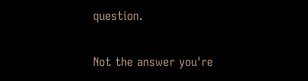question.

Not the answer you're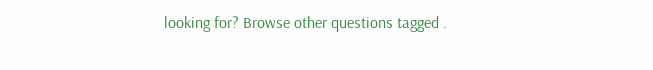looking for? Browse other questions tagged .